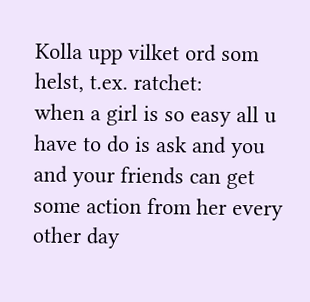Kolla upp vilket ord som helst, t.ex. ratchet:
when a girl is so easy all u have to do is ask and you and your friends can get some action from her every other day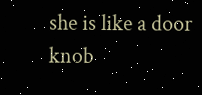she is like a door knob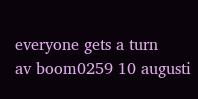everyone gets a turn
av boom0259 10 augusti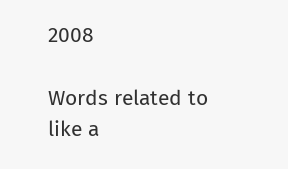2008

Words related to like a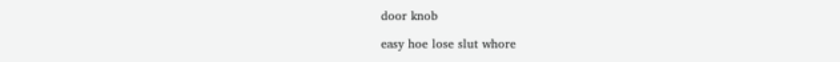door knob

easy hoe lose slut whore